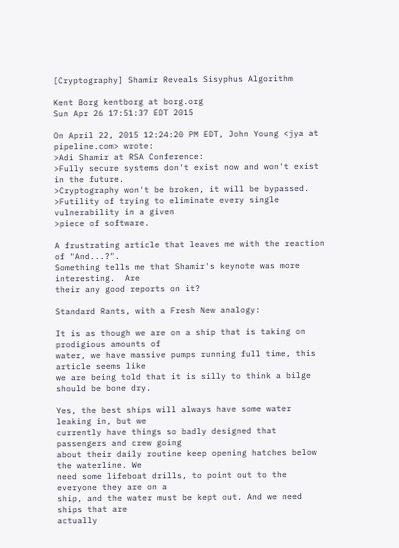[Cryptography] Shamir Reveals Sisyphus Algorithm

Kent Borg kentborg at borg.org
Sun Apr 26 17:51:37 EDT 2015

On April 22, 2015 12:24:20 PM EDT, John Young <jya at pipeline.com> wrote:
>Adi Shamir at RSA Conference:
>Fully secure systems don't exist now and won't exist in the future.
>Cryptography won't be broken, it will be bypassed.
>Futility of trying to eliminate every single vulnerability in a given
>piece of software.

A frustrating article that leaves me with the reaction of "And...?".
Something tells me that Shamir's keynote was more interesting.  Are
their any good reports on it?

Standard Rants, with a Fresh New analogy:

It is as though we are on a ship that is taking on prodigious amounts of
water, we have massive pumps running full time, this article seems like
we are being told that it is silly to think a bilge should be bone dry.

Yes, the best ships will always have some water leaking in, but we
currently have things so badly designed that passengers and crew going
about their daily routine keep opening hatches below the waterline. We
need some lifeboat drills, to point out to the everyone they are on a
ship, and the water must be kept out. And we need ships that are
actually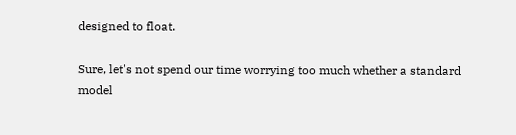designed to float.

Sure, let's not spend our time worrying too much whether a standard
model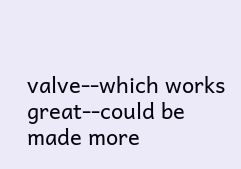valve--which works great--could be made more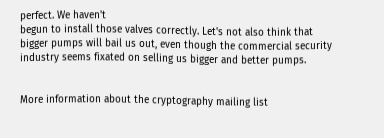perfect. We haven't
begun to install those valves correctly. Let's not also think that
bigger pumps will bail us out, even though the commercial security
industry seems fixated on selling us bigger and better pumps.


More information about the cryptography mailing list